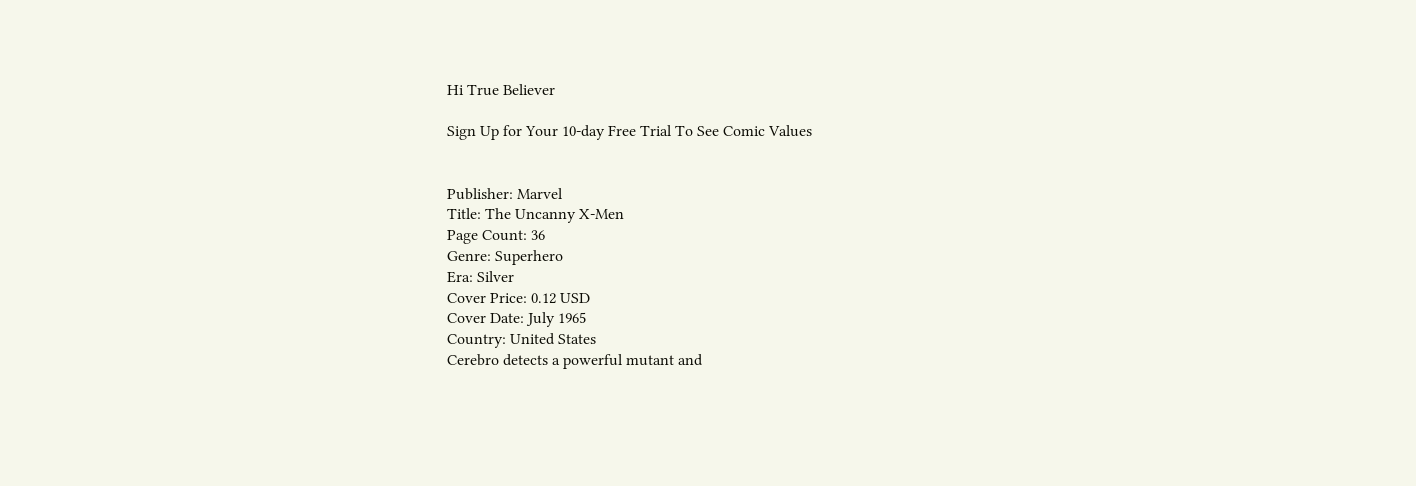Hi True Believer

Sign Up for Your 10-day Free Trial To See Comic Values


Publisher: Marvel
Title: The Uncanny X-Men
Page Count: 36
Genre: Superhero
Era: Silver
Cover Price: 0.12 USD
Cover Date: July 1965
Country: United States
Cerebro detects a powerful mutant and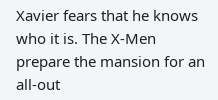Xavier fears that he knows who it is. The X-Men prepare the mansion for an all-out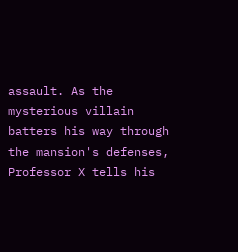assault. As the mysterious villain batters his way through the mansion's defenses, Professor X tells his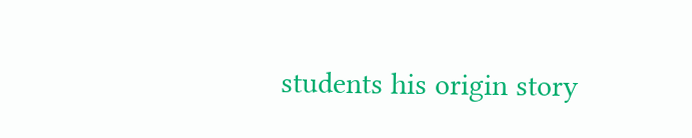students his origin story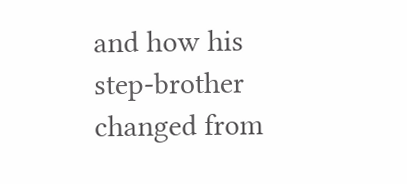and how his step-brother changed from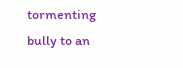tormenting bully to an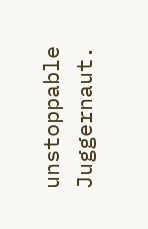unstoppable Juggernaut.